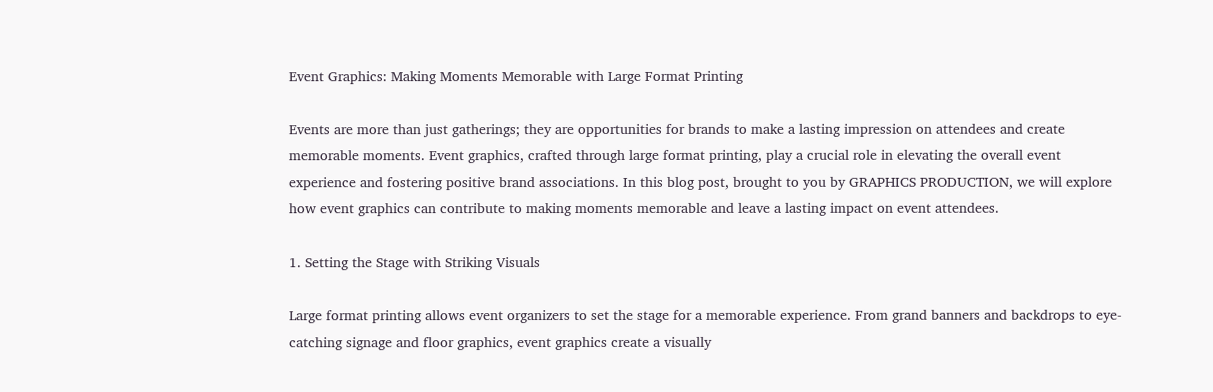Event Graphics: Making Moments Memorable with Large Format Printing

Events are more than just gatherings; they are opportunities for brands to make a lasting impression on attendees and create memorable moments. Event graphics, crafted through large format printing, play a crucial role in elevating the overall event experience and fostering positive brand associations. In this blog post, brought to you by GRAPHICS PRODUCTION, we will explore how event graphics can contribute to making moments memorable and leave a lasting impact on event attendees.

1. Setting the Stage with Striking Visuals

Large format printing allows event organizers to set the stage for a memorable experience. From grand banners and backdrops to eye-catching signage and floor graphics, event graphics create a visually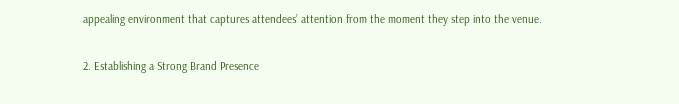appealing environment that captures attendees’ attention from the moment they step into the venue.

2. Establishing a Strong Brand Presence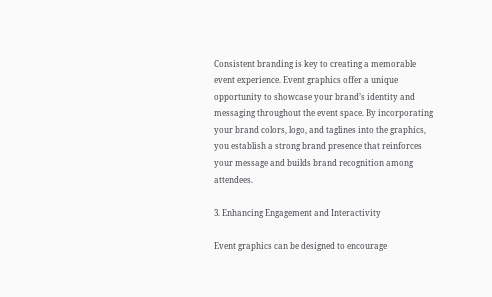Consistent branding is key to creating a memorable event experience. Event graphics offer a unique opportunity to showcase your brand’s identity and messaging throughout the event space. By incorporating your brand colors, logo, and taglines into the graphics, you establish a strong brand presence that reinforces your message and builds brand recognition among attendees.

3. Enhancing Engagement and Interactivity

Event graphics can be designed to encourage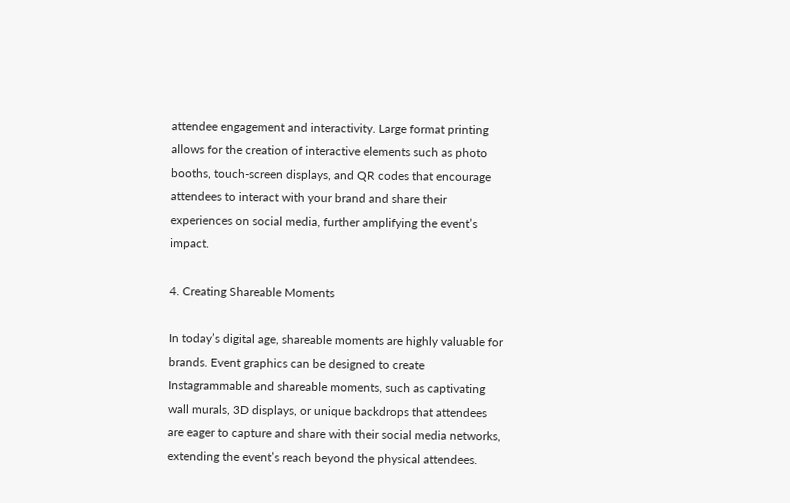attendee engagement and interactivity. Large format printing allows for the creation of interactive elements such as photo booths, touch-screen displays, and QR codes that encourage attendees to interact with your brand and share their experiences on social media, further amplifying the event’s impact.

4. Creating Shareable Moments

In today’s digital age, shareable moments are highly valuable for brands. Event graphics can be designed to create Instagrammable and shareable moments, such as captivating wall murals, 3D displays, or unique backdrops that attendees are eager to capture and share with their social media networks, extending the event’s reach beyond the physical attendees.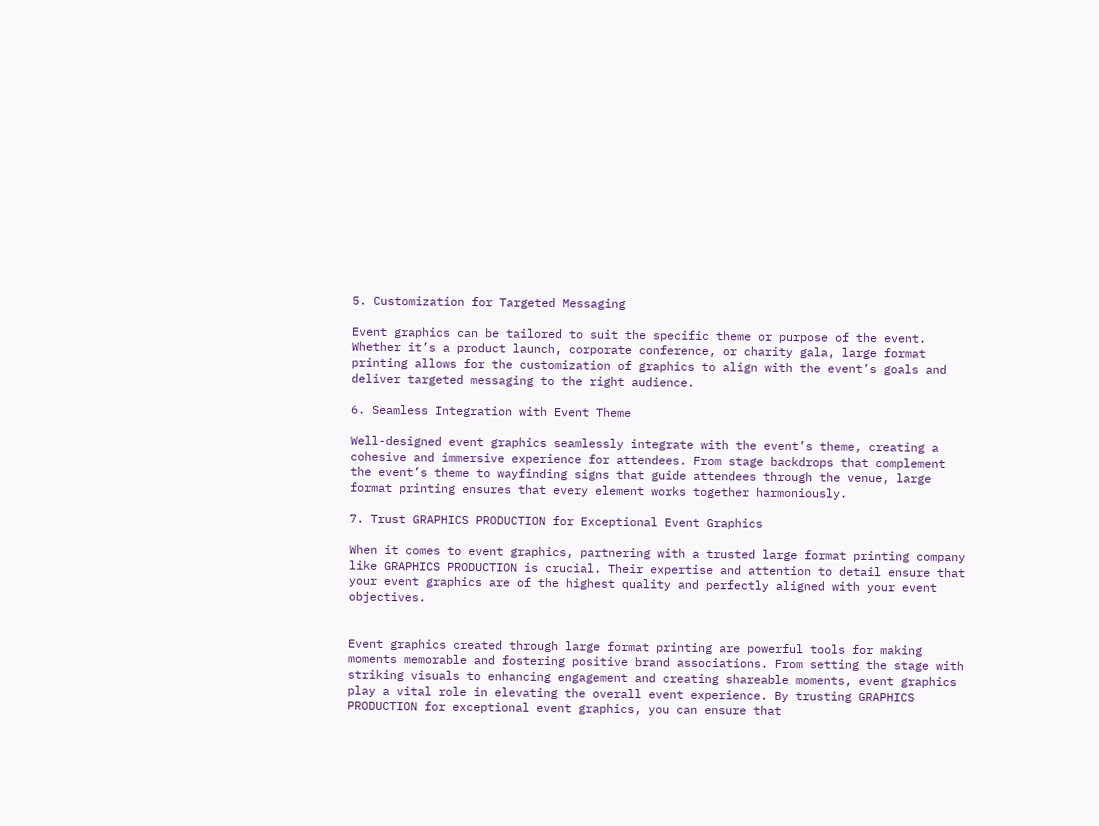5. Customization for Targeted Messaging

Event graphics can be tailored to suit the specific theme or purpose of the event. Whether it’s a product launch, corporate conference, or charity gala, large format printing allows for the customization of graphics to align with the event’s goals and deliver targeted messaging to the right audience.

6. Seamless Integration with Event Theme

Well-designed event graphics seamlessly integrate with the event’s theme, creating a cohesive and immersive experience for attendees. From stage backdrops that complement the event’s theme to wayfinding signs that guide attendees through the venue, large format printing ensures that every element works together harmoniously.

7. Trust GRAPHICS PRODUCTION for Exceptional Event Graphics

When it comes to event graphics, partnering with a trusted large format printing company like GRAPHICS PRODUCTION is crucial. Their expertise and attention to detail ensure that your event graphics are of the highest quality and perfectly aligned with your event objectives.


Event graphics created through large format printing are powerful tools for making moments memorable and fostering positive brand associations. From setting the stage with striking visuals to enhancing engagement and creating shareable moments, event graphics play a vital role in elevating the overall event experience. By trusting GRAPHICS PRODUCTION for exceptional event graphics, you can ensure that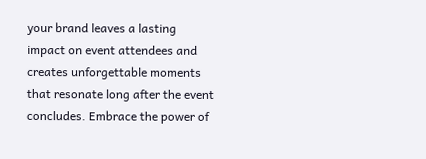your brand leaves a lasting impact on event attendees and creates unforgettable moments that resonate long after the event concludes. Embrace the power of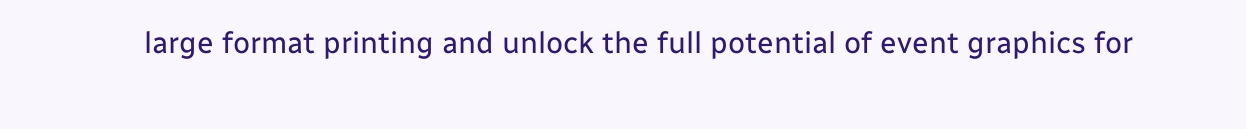large format printing and unlock the full potential of event graphics for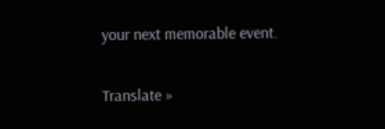your next memorable event.

Translate »